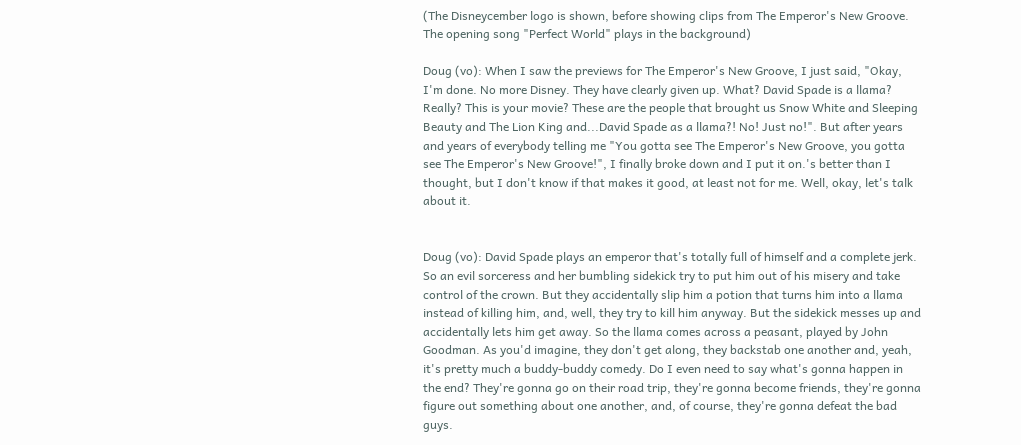(The Disneycember logo is shown, before showing clips from The Emperor's New Groove. The opening song "Perfect World" plays in the background)

Doug (vo): When I saw the previews for The Emperor's New Groove, I just said, "Okay, I'm done. No more Disney. They have clearly given up. What? David Spade is a llama? Really? This is your movie? These are the people that brought us Snow White and Sleeping Beauty and The Lion King and...David Spade as a llama?! No! Just no!". But after years and years of everybody telling me "You gotta see The Emperor's New Groove, you gotta see The Emperor's New Groove!", I finally broke down and I put it on.'s better than I thought, but I don't know if that makes it good, at least not for me. Well, okay, let's talk about it.


Doug (vo): David Spade plays an emperor that's totally full of himself and a complete jerk. So an evil sorceress and her bumbling sidekick try to put him out of his misery and take control of the crown. But they accidentally slip him a potion that turns him into a llama instead of killing him, and, well, they try to kill him anyway. But the sidekick messes up and accidentally lets him get away. So the llama comes across a peasant, played by John Goodman. As you'd imagine, they don't get along, they backstab one another and, yeah, it's pretty much a buddy-buddy comedy. Do I even need to say what's gonna happen in the end? They're gonna go on their road trip, they're gonna become friends, they're gonna figure out something about one another, and, of course, they're gonna defeat the bad guys.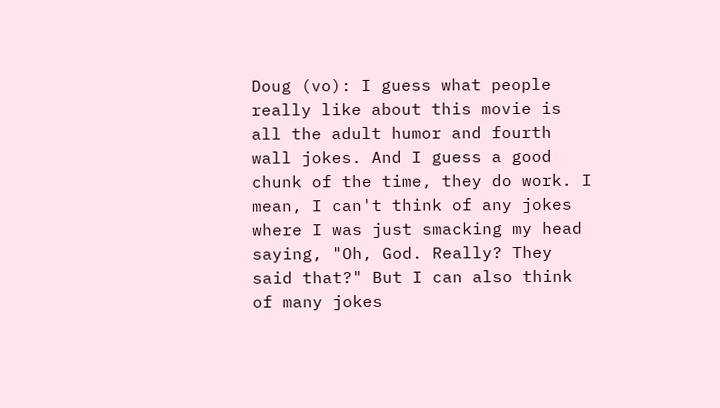Doug (vo): I guess what people really like about this movie is all the adult humor and fourth wall jokes. And I guess a good chunk of the time, they do work. I mean, I can't think of any jokes where I was just smacking my head saying, "Oh, God. Really? They said that?" But I can also think of many jokes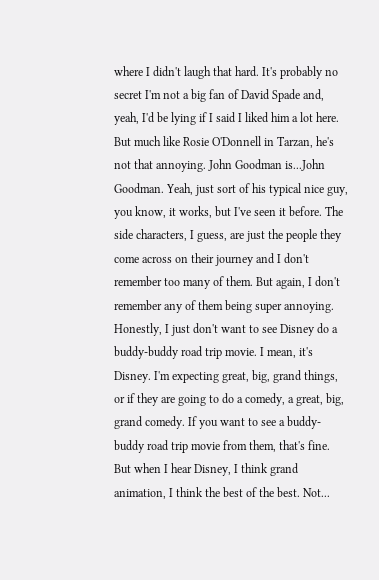where I didn't laugh that hard. It's probably no secret I'm not a big fan of David Spade and, yeah, I'd be lying if I said I liked him a lot here. But much like Rosie O'Donnell in Tarzan, he's not that annoying. John Goodman is...John Goodman. Yeah, just sort of his typical nice guy, you know, it works, but I've seen it before. The side characters, I guess, are just the people they come across on their journey and I don't remember too many of them. But again, I don't remember any of them being super annoying. Honestly, I just don't want to see Disney do a buddy-buddy road trip movie. I mean, it's Disney. I'm expecting great, big, grand things, or if they are going to do a comedy, a great, big, grand comedy. If you want to see a buddy-buddy road trip movie from them, that's fine. But when I hear Disney, I think grand animation, I think the best of the best. Not...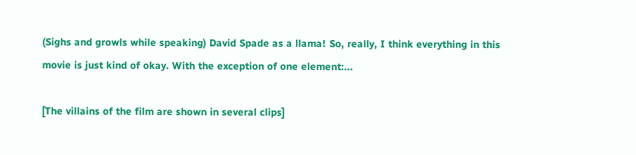(Sighs and growls while speaking) David Spade as a llama! So, really, I think everything in this movie is just kind of okay. With the exception of one element:...

[The villains of the film are shown in several clips]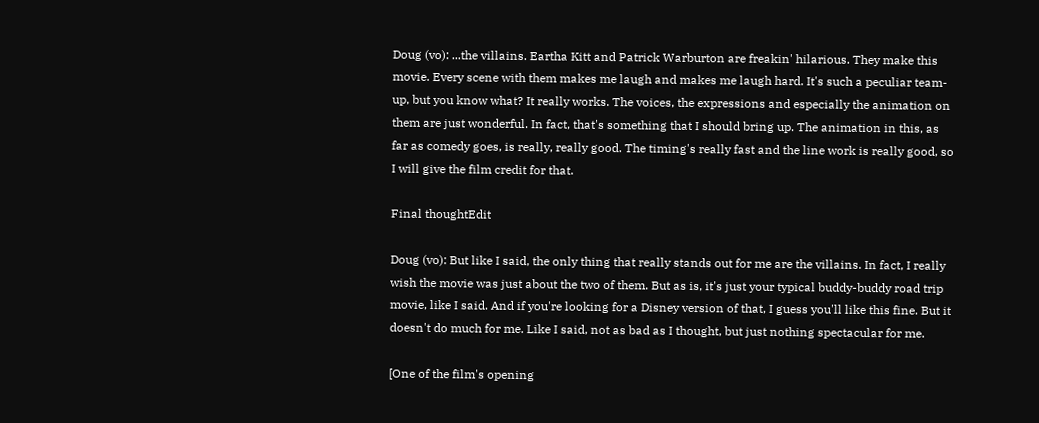Doug (vo): ...the villains. Eartha Kitt and Patrick Warburton are freakin' hilarious. They make this movie. Every scene with them makes me laugh and makes me laugh hard. It's such a peculiar team-up, but you know what? It really works. The voices, the expressions and especially the animation on them are just wonderful. In fact, that's something that I should bring up. The animation in this, as far as comedy goes, is really, really good. The timing's really fast and the line work is really good, so I will give the film credit for that.

Final thoughtEdit

Doug (vo): But like I said, the only thing that really stands out for me are the villains. In fact, I really wish the movie was just about the two of them. But as is, it's just your typical buddy-buddy road trip movie, like I said. And if you're looking for a Disney version of that, I guess you'll like this fine. But it doesn't do much for me. Like I said, not as bad as I thought, but just nothing spectacular for me.

[One of the film's opening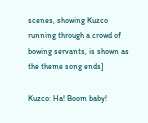scenes, showing Kuzco running through a crowd of bowing servants, is shown as the theme song ends]

Kuzco: Ha! Boom baby!